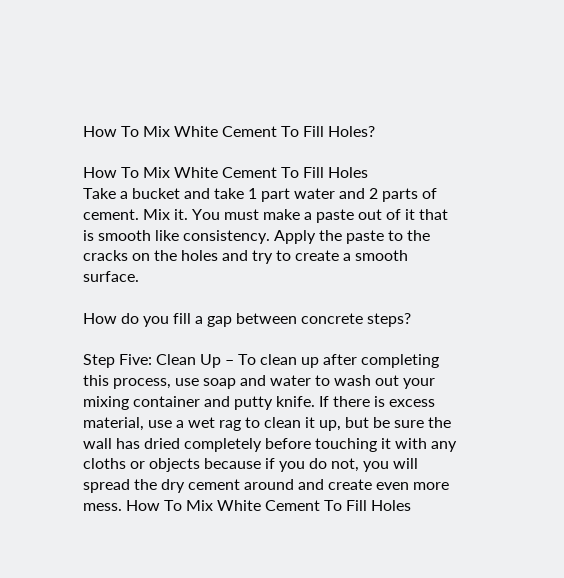How To Mix White Cement To Fill Holes?

How To Mix White Cement To Fill Holes
Take a bucket and take 1 part water and 2 parts of cement. Mix it. You must make a paste out of it that is smooth like consistency. Apply the paste to the cracks on the holes and try to create a smooth surface.

How do you fill a gap between concrete steps?

Step Five: Clean Up – To clean up after completing this process, use soap and water to wash out your mixing container and putty knife. If there is excess material, use a wet rag to clean it up, but be sure the wall has dried completely before touching it with any cloths or objects because if you do not, you will spread the dry cement around and create even more mess. How To Mix White Cement To Fill Holes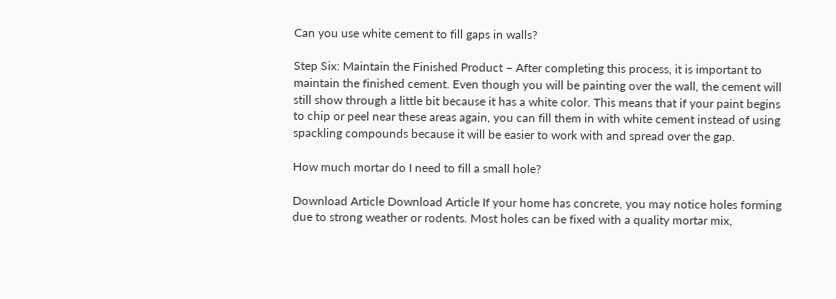Can you use white cement to fill gaps in walls?

Step Six: Maintain the Finished Product – After completing this process, it is important to maintain the finished cement. Even though you will be painting over the wall, the cement will still show through a little bit because it has a white color. This means that if your paint begins to chip or peel near these areas again, you can fill them in with white cement instead of using spackling compounds because it will be easier to work with and spread over the gap.

How much mortar do I need to fill a small hole?

Download Article Download Article If your home has concrete, you may notice holes forming due to strong weather or rodents. Most holes can be fixed with a quality mortar mix,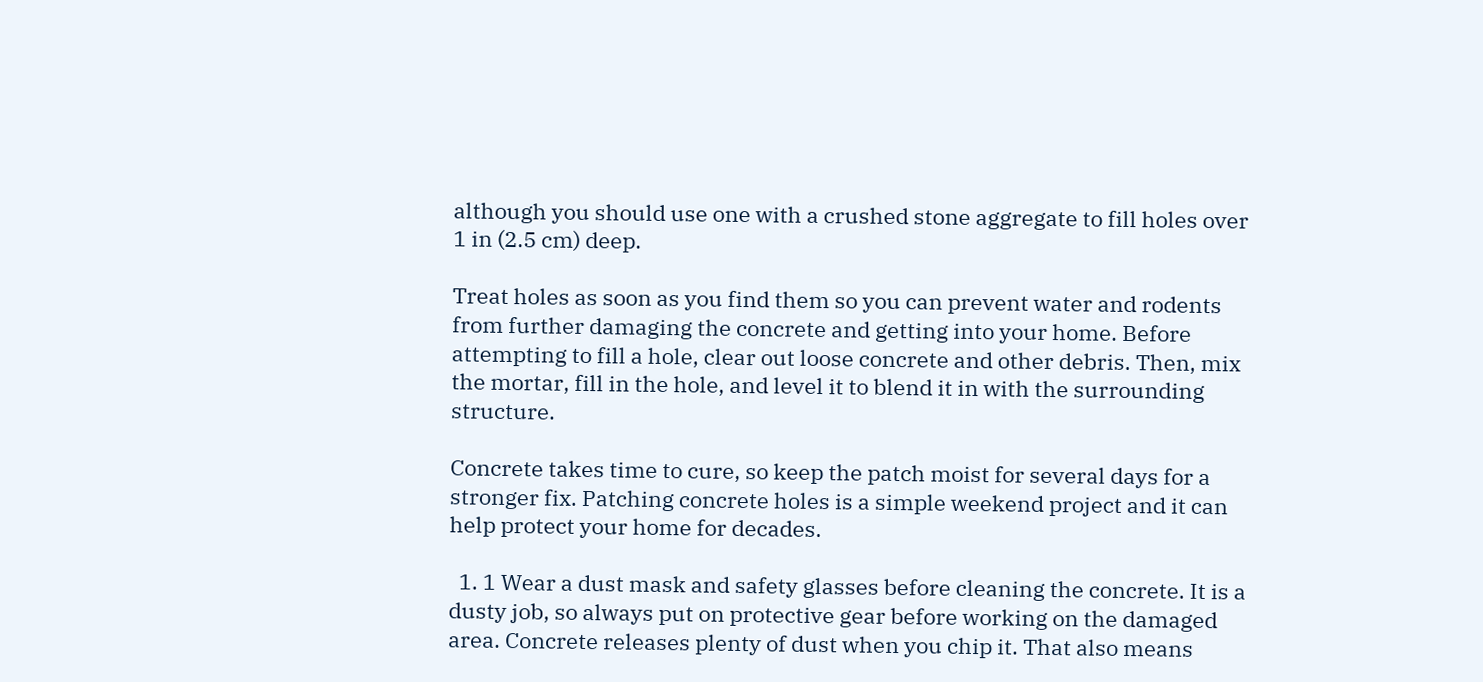although you should use one with a crushed stone aggregate to fill holes over 1 in (2.5 cm) deep.

Treat holes as soon as you find them so you can prevent water and rodents from further damaging the concrete and getting into your home. Before attempting to fill a hole, clear out loose concrete and other debris. Then, mix the mortar, fill in the hole, and level it to blend it in with the surrounding structure.

Concrete takes time to cure, so keep the patch moist for several days for a stronger fix. Patching concrete holes is a simple weekend project and it can help protect your home for decades.

  1. 1 Wear a dust mask and safety glasses before cleaning the concrete. It is a dusty job, so always put on protective gear before working on the damaged area. Concrete releases plenty of dust when you chip it. That also means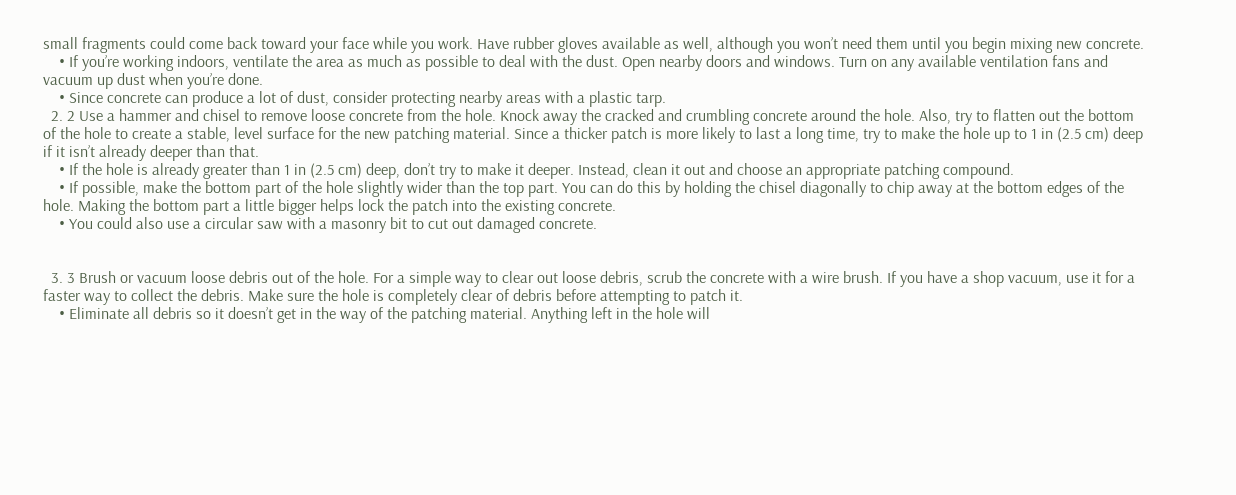small fragments could come back toward your face while you work. Have rubber gloves available as well, although you won’t need them until you begin mixing new concrete.
    • If you’re working indoors, ventilate the area as much as possible to deal with the dust. Open nearby doors and windows. Turn on any available ventilation fans and vacuum up dust when you’re done.
    • Since concrete can produce a lot of dust, consider protecting nearby areas with a plastic tarp.
  2. 2 Use a hammer and chisel to remove loose concrete from the hole. Knock away the cracked and crumbling concrete around the hole. Also, try to flatten out the bottom of the hole to create a stable, level surface for the new patching material. Since a thicker patch is more likely to last a long time, try to make the hole up to 1 in (2.5 cm) deep if it isn’t already deeper than that.
    • If the hole is already greater than 1 in (2.5 cm) deep, don’t try to make it deeper. Instead, clean it out and choose an appropriate patching compound.
    • If possible, make the bottom part of the hole slightly wider than the top part. You can do this by holding the chisel diagonally to chip away at the bottom edges of the hole. Making the bottom part a little bigger helps lock the patch into the existing concrete.
    • You could also use a circular saw with a masonry bit to cut out damaged concrete.


  3. 3 Brush or vacuum loose debris out of the hole. For a simple way to clear out loose debris, scrub the concrete with a wire brush. If you have a shop vacuum, use it for a faster way to collect the debris. Make sure the hole is completely clear of debris before attempting to patch it.
    • Eliminate all debris so it doesn’t get in the way of the patching material. Anything left in the hole will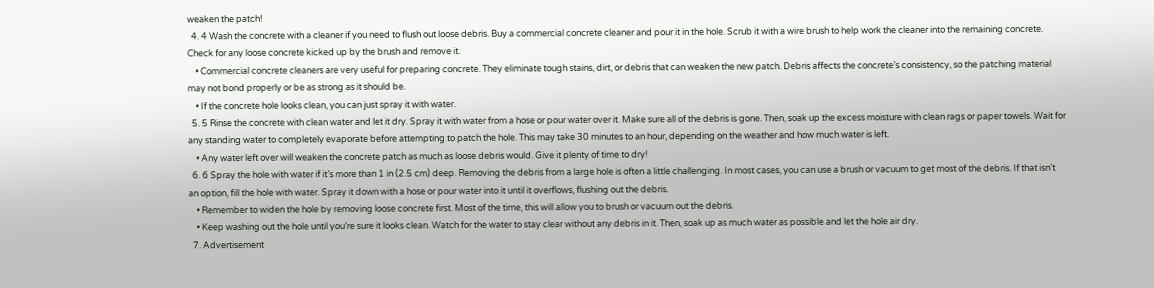weaken the patch!
  4. 4 Wash the concrete with a cleaner if you need to flush out loose debris. Buy a commercial concrete cleaner and pour it in the hole. Scrub it with a wire brush to help work the cleaner into the remaining concrete. Check for any loose concrete kicked up by the brush and remove it.
    • Commercial concrete cleaners are very useful for preparing concrete. They eliminate tough stains, dirt, or debris that can weaken the new patch. Debris affects the concrete’s consistency, so the patching material may not bond properly or be as strong as it should be.
    • If the concrete hole looks clean, you can just spray it with water.
  5. 5 Rinse the concrete with clean water and let it dry. Spray it with water from a hose or pour water over it. Make sure all of the debris is gone. Then, soak up the excess moisture with clean rags or paper towels. Wait for any standing water to completely evaporate before attempting to patch the hole. This may take 30 minutes to an hour, depending on the weather and how much water is left.
    • Any water left over will weaken the concrete patch as much as loose debris would. Give it plenty of time to dry!
  6. 6 Spray the hole with water if it’s more than 1 in (2.5 cm) deep. Removing the debris from a large hole is often a little challenging. In most cases, you can use a brush or vacuum to get most of the debris. If that isn’t an option, fill the hole with water. Spray it down with a hose or pour water into it until it overflows, flushing out the debris.
    • Remember to widen the hole by removing loose concrete first. Most of the time, this will allow you to brush or vacuum out the debris.
    • Keep washing out the hole until you’re sure it looks clean. Watch for the water to stay clear without any debris in it. Then, soak up as much water as possible and let the hole air dry.
  7. Advertisement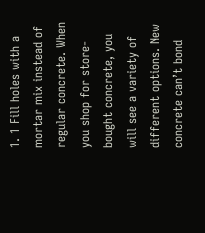1. 1 Fill holes with a mortar mix instead of regular concrete. When you shop for store-bought concrete, you will see a variety of different options. New concrete can’t bond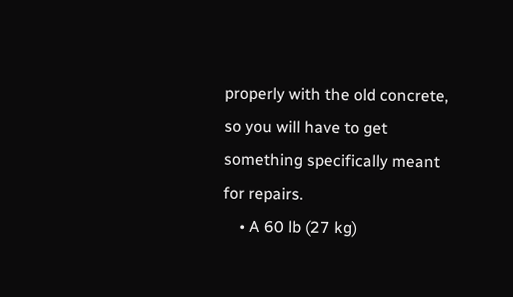properly with the old concrete, so you will have to get something specifically meant for repairs.
    • A 60 lb (27 kg)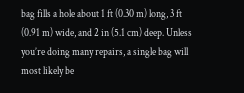bag fills a hole about 1 ft (0.30 m) long, 3 ft (0.91 m) wide, and 2 in (5.1 cm) deep. Unless you’re doing many repairs, a single bag will most likely be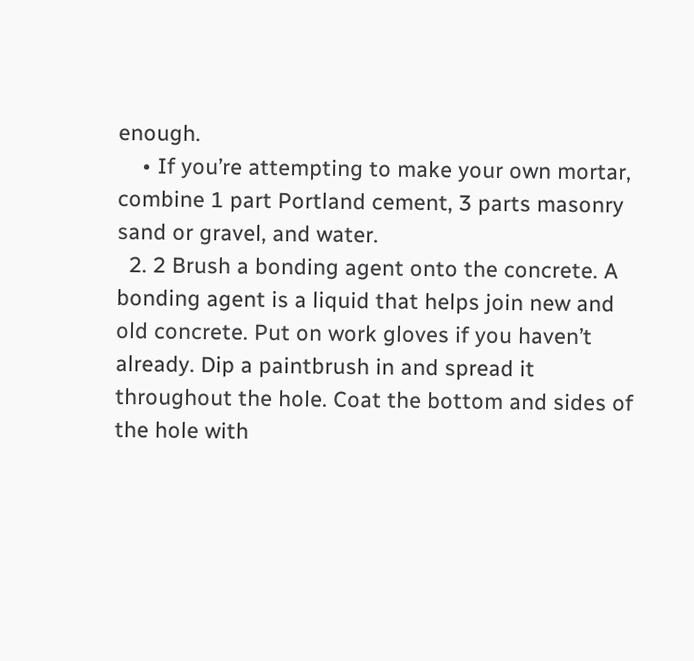enough.
    • If you’re attempting to make your own mortar, combine 1 part Portland cement, 3 parts masonry sand or gravel, and water.
  2. 2 Brush a bonding agent onto the concrete. A bonding agent is a liquid that helps join new and old concrete. Put on work gloves if you haven’t already. Dip a paintbrush in and spread it throughout the hole. Coat the bottom and sides of the hole with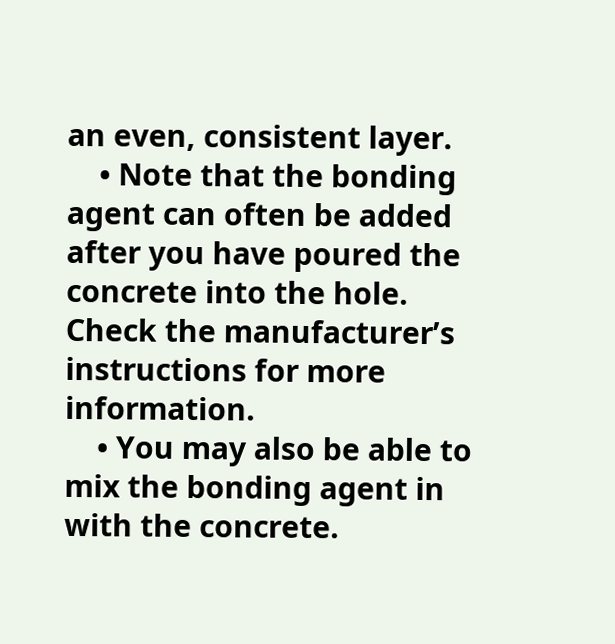an even, consistent layer.
    • Note that the bonding agent can often be added after you have poured the concrete into the hole. Check the manufacturer’s instructions for more information.
    • You may also be able to mix the bonding agent in with the concrete.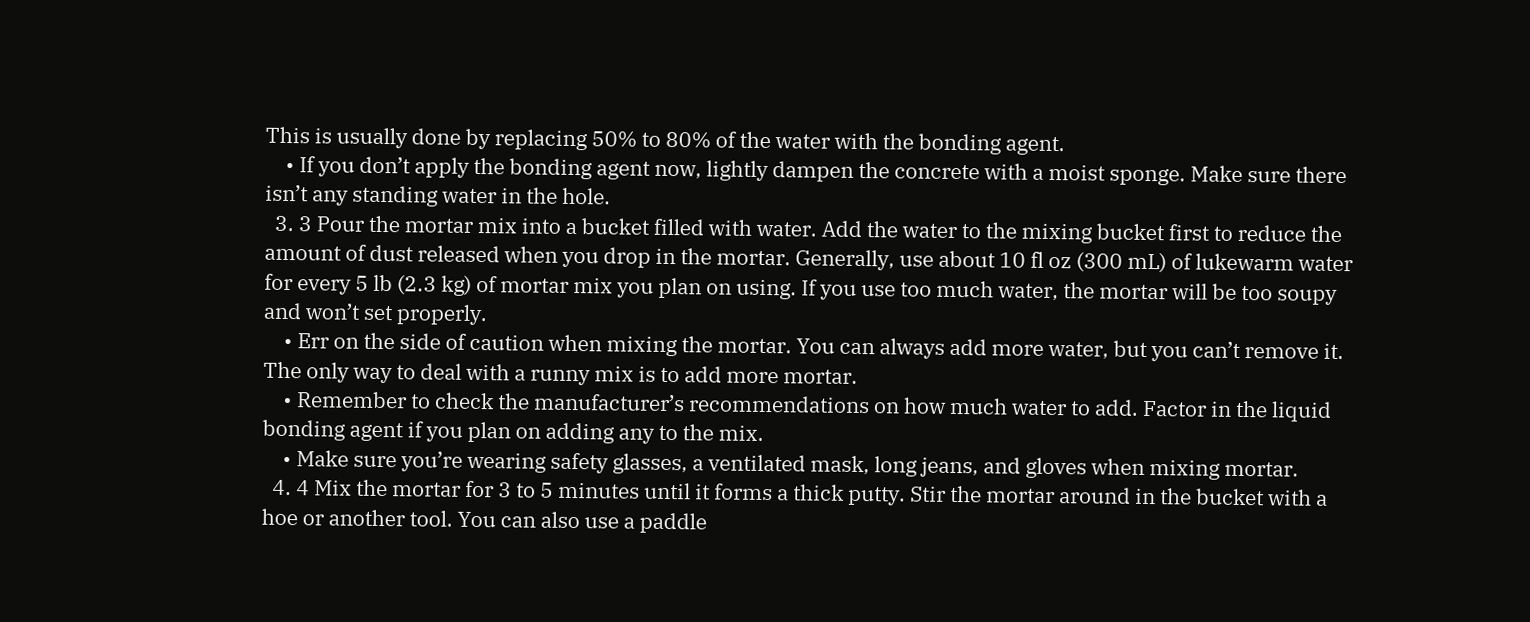This is usually done by replacing 50% to 80% of the water with the bonding agent.
    • If you don’t apply the bonding agent now, lightly dampen the concrete with a moist sponge. Make sure there isn’t any standing water in the hole.
  3. 3 Pour the mortar mix into a bucket filled with water. Add the water to the mixing bucket first to reduce the amount of dust released when you drop in the mortar. Generally, use about 10 fl oz (300 mL) of lukewarm water for every 5 lb (2.3 kg) of mortar mix you plan on using. If you use too much water, the mortar will be too soupy and won’t set properly.
    • Err on the side of caution when mixing the mortar. You can always add more water, but you can’t remove it. The only way to deal with a runny mix is to add more mortar.
    • Remember to check the manufacturer’s recommendations on how much water to add. Factor in the liquid bonding agent if you plan on adding any to the mix.
    • Make sure you’re wearing safety glasses, a ventilated mask, long jeans, and gloves when mixing mortar.
  4. 4 Mix the mortar for 3 to 5 minutes until it forms a thick putty. Stir the mortar around in the bucket with a hoe or another tool. You can also use a paddle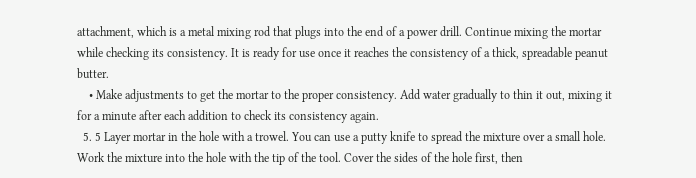attachment, which is a metal mixing rod that plugs into the end of a power drill. Continue mixing the mortar while checking its consistency. It is ready for use once it reaches the consistency of a thick, spreadable peanut butter.
    • Make adjustments to get the mortar to the proper consistency. Add water gradually to thin it out, mixing it for a minute after each addition to check its consistency again.
  5. 5 Layer mortar in the hole with a trowel. You can use a putty knife to spread the mixture over a small hole. Work the mixture into the hole with the tip of the tool. Cover the sides of the hole first, then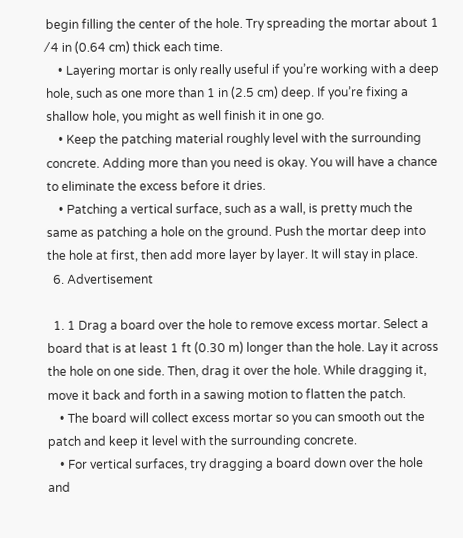begin filling the center of the hole. Try spreading the mortar about 1 ⁄ 4 in (0.64 cm) thick each time.
    • Layering mortar is only really useful if you’re working with a deep hole, such as one more than 1 in (2.5 cm) deep. If you’re fixing a shallow hole, you might as well finish it in one go.
    • Keep the patching material roughly level with the surrounding concrete. Adding more than you need is okay. You will have a chance to eliminate the excess before it dries.
    • Patching a vertical surface, such as a wall, is pretty much the same as patching a hole on the ground. Push the mortar deep into the hole at first, then add more layer by layer. It will stay in place.
  6. Advertisement

  1. 1 Drag a board over the hole to remove excess mortar. Select a board that is at least 1 ft (0.30 m) longer than the hole. Lay it across the hole on one side. Then, drag it over the hole. While dragging it, move it back and forth in a sawing motion to flatten the patch.
    • The board will collect excess mortar so you can smooth out the patch and keep it level with the surrounding concrete.
    • For vertical surfaces, try dragging a board down over the hole and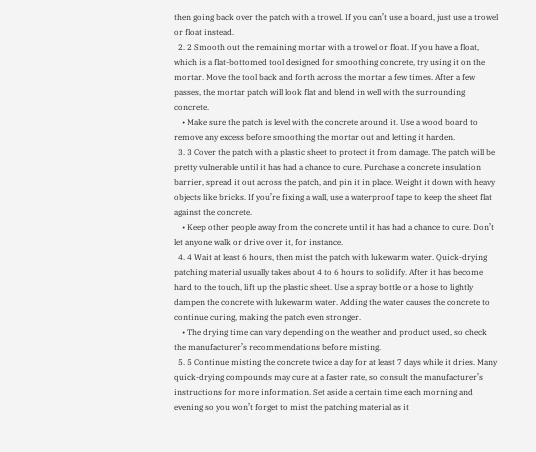then going back over the patch with a trowel. If you can’t use a board, just use a trowel or float instead.
  2. 2 Smooth out the remaining mortar with a trowel or float. If you have a float, which is a flat-bottomed tool designed for smoothing concrete, try using it on the mortar. Move the tool back and forth across the mortar a few times. After a few passes, the mortar patch will look flat and blend in well with the surrounding concrete.
    • Make sure the patch is level with the concrete around it. Use a wood board to remove any excess before smoothing the mortar out and letting it harden.
  3. 3 Cover the patch with a plastic sheet to protect it from damage. The patch will be pretty vulnerable until it has had a chance to cure. Purchase a concrete insulation barrier, spread it out across the patch, and pin it in place. Weight it down with heavy objects like bricks. If you’re fixing a wall, use a waterproof tape to keep the sheet flat against the concrete.
    • Keep other people away from the concrete until it has had a chance to cure. Don’t let anyone walk or drive over it, for instance.
  4. 4 Wait at least 6 hours, then mist the patch with lukewarm water. Quick-drying patching material usually takes about 4 to 6 hours to solidify. After it has become hard to the touch, lift up the plastic sheet. Use a spray bottle or a hose to lightly dampen the concrete with lukewarm water. Adding the water causes the concrete to continue curing, making the patch even stronger.
    • The drying time can vary depending on the weather and product used, so check the manufacturer’s recommendations before misting.
  5. 5 Continue misting the concrete twice a day for at least 7 days while it dries. Many quick-drying compounds may cure at a faster rate, so consult the manufacturer’s instructions for more information. Set aside a certain time each morning and evening so you won’t forget to mist the patching material as it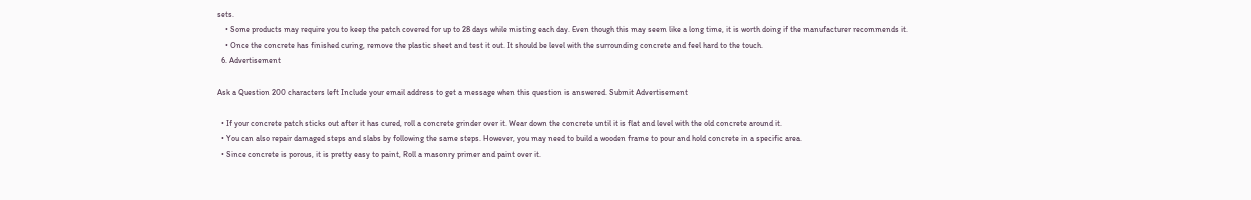sets.
    • Some products may require you to keep the patch covered for up to 28 days while misting each day. Even though this may seem like a long time, it is worth doing if the manufacturer recommends it.
    • Once the concrete has finished curing, remove the plastic sheet and test it out. It should be level with the surrounding concrete and feel hard to the touch.
  6. Advertisement

Ask a Question 200 characters left Include your email address to get a message when this question is answered. Submit Advertisement

  • If your concrete patch sticks out after it has cured, roll a concrete grinder over it. Wear down the concrete until it is flat and level with the old concrete around it.
  • You can also repair damaged steps and slabs by following the same steps. However, you may need to build a wooden frame to pour and hold concrete in a specific area.
  • Since concrete is porous, it is pretty easy to paint, Roll a masonry primer and paint over it.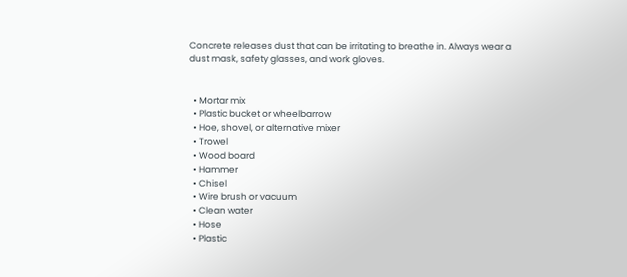Concrete releases dust that can be irritating to breathe in. Always wear a dust mask, safety glasses, and work gloves.


  • Mortar mix
  • Plastic bucket or wheelbarrow
  • Hoe, shovel, or alternative mixer
  • Trowel
  • Wood board
  • Hammer
  • Chisel
  • Wire brush or vacuum
  • Clean water
  • Hose
  • Plastic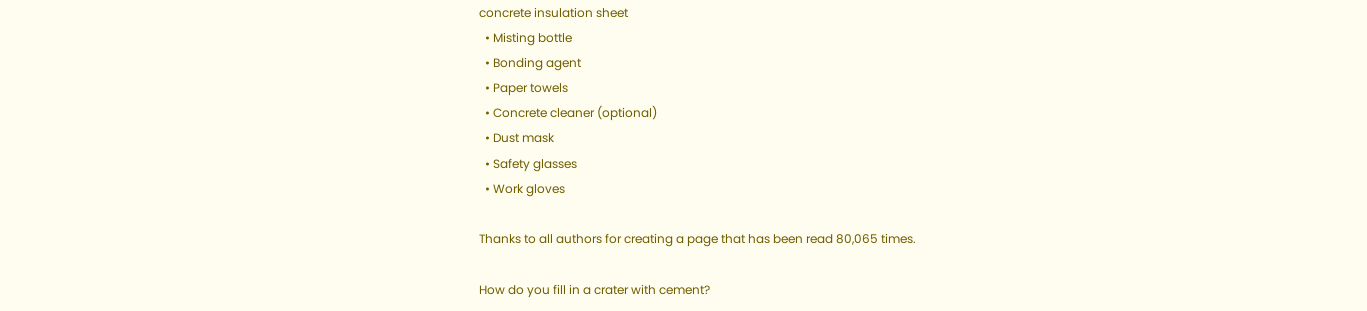concrete insulation sheet
  • Misting bottle
  • Bonding agent
  • Paper towels
  • Concrete cleaner (optional)
  • Dust mask
  • Safety glasses
  • Work gloves

Thanks to all authors for creating a page that has been read 80,065 times.

How do you fill in a crater with cement?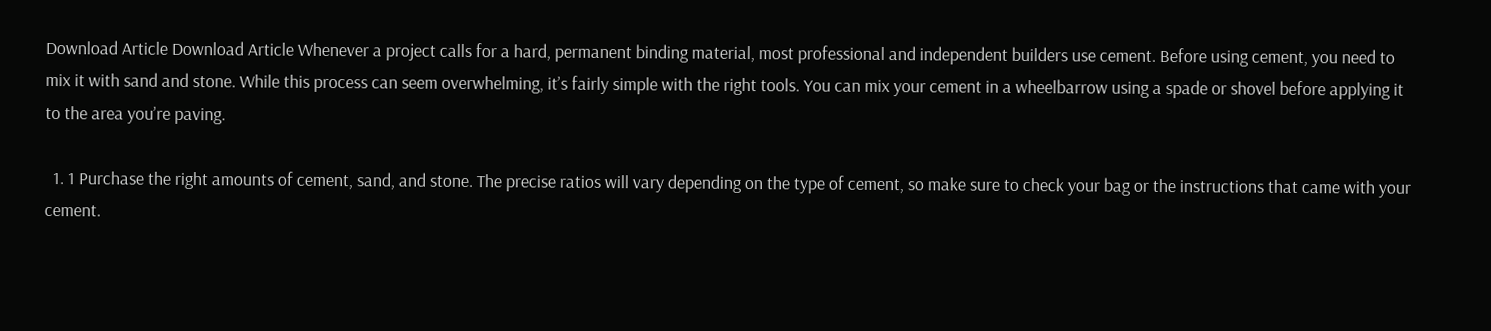Download Article Download Article Whenever a project calls for a hard, permanent binding material, most professional and independent builders use cement. Before using cement, you need to mix it with sand and stone. While this process can seem overwhelming, it’s fairly simple with the right tools. You can mix your cement in a wheelbarrow using a spade or shovel before applying it to the area you’re paving.

  1. 1 Purchase the right amounts of cement, sand, and stone. The precise ratios will vary depending on the type of cement, so make sure to check your bag or the instructions that came with your cement.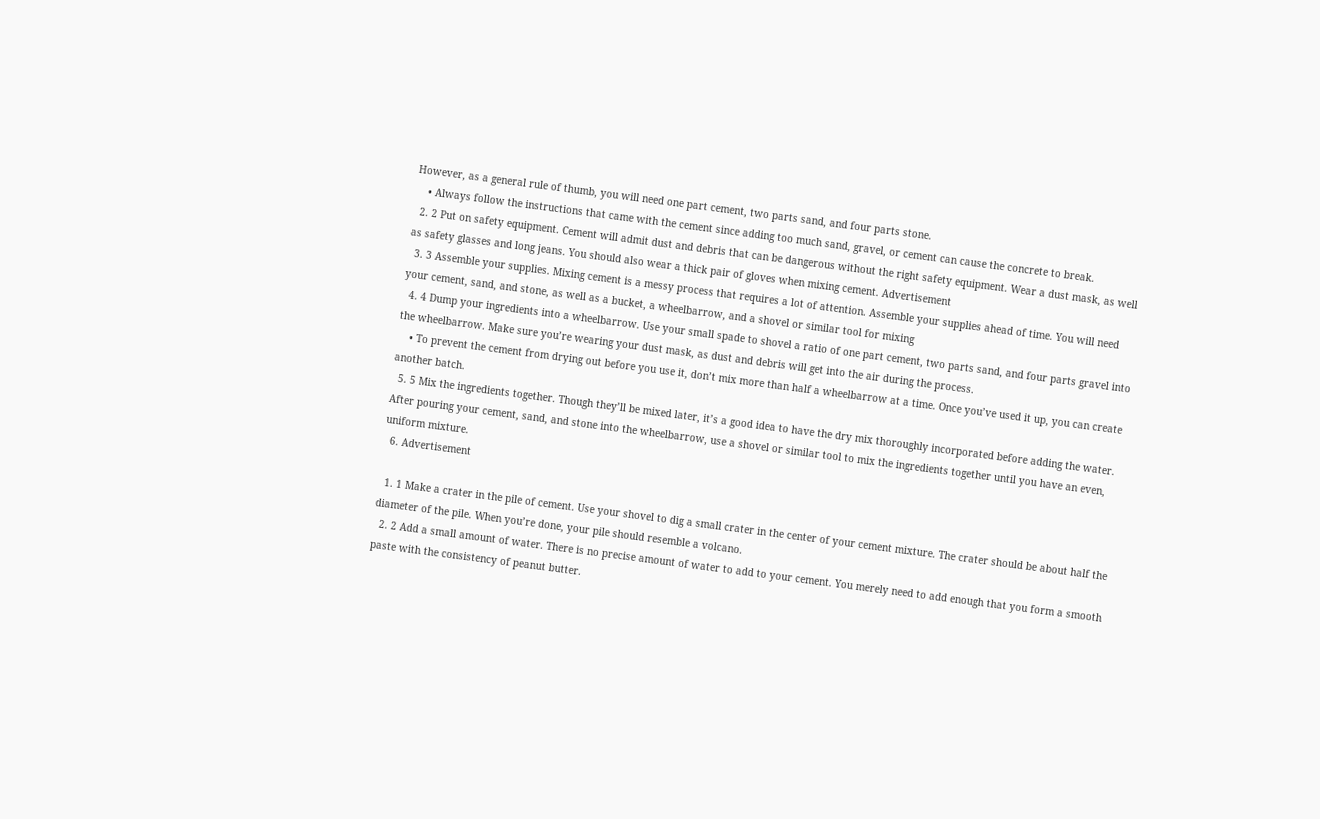However, as a general rule of thumb, you will need one part cement, two parts sand, and four parts stone.
    • Always follow the instructions that came with the cement since adding too much sand, gravel, or cement can cause the concrete to break.
  2. 2 Put on safety equipment. Cement will admit dust and debris that can be dangerous without the right safety equipment. Wear a dust mask, as well as safety glasses and long jeans. You should also wear a thick pair of gloves when mixing cement. Advertisement
  3. 3 Assemble your supplies. Mixing cement is a messy process that requires a lot of attention. Assemble your supplies ahead of time. You will need your cement, sand, and stone, as well as a bucket, a wheelbarrow, and a shovel or similar tool for mixing
  4. 4 Dump your ingredients into a wheelbarrow. Use your small spade to shovel a ratio of one part cement, two parts sand, and four parts gravel into the wheelbarrow. Make sure you’re wearing your dust mask, as dust and debris will get into the air during the process.
    • To prevent the cement from drying out before you use it, don’t mix more than half a wheelbarrow at a time. Once you’ve used it up, you can create another batch.
  5. 5 Mix the ingredients together. Though they’ll be mixed later, it’s a good idea to have the dry mix thoroughly incorporated before adding the water. After pouring your cement, sand, and stone into the wheelbarrow, use a shovel or similar tool to mix the ingredients together until you have an even, uniform mixture.
  6. Advertisement

  1. 1 Make a crater in the pile of cement. Use your shovel to dig a small crater in the center of your cement mixture. The crater should be about half the diameter of the pile. When you’re done, your pile should resemble a volcano.
  2. 2 Add a small amount of water. There is no precise amount of water to add to your cement. You merely need to add enough that you form a smooth paste with the consistency of peanut butter.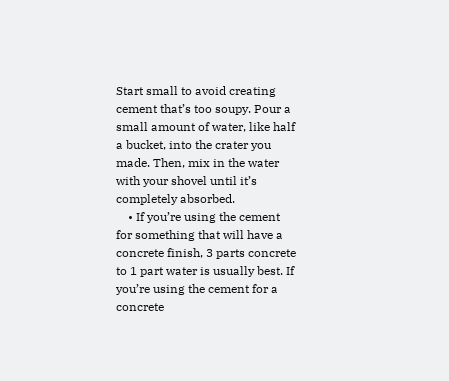Start small to avoid creating cement that’s too soupy. Pour a small amount of water, like half a bucket, into the crater you made. Then, mix in the water with your shovel until it’s completely absorbed.
    • If you’re using the cement for something that will have a concrete finish, 3 parts concrete to 1 part water is usually best. If you’re using the cement for a concrete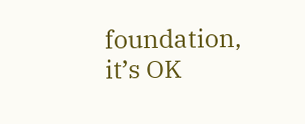foundation, it’s OK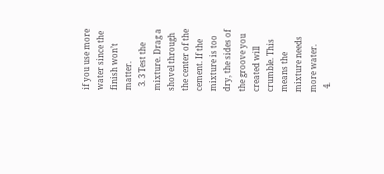if you use more water since the finish won’t matter.
  3. 3 Test the mixture. Drag a shovel through the center of the cement. If the mixture is too dry, the sides of the groove you created will crumble. This means the mixture needs more water.
  4.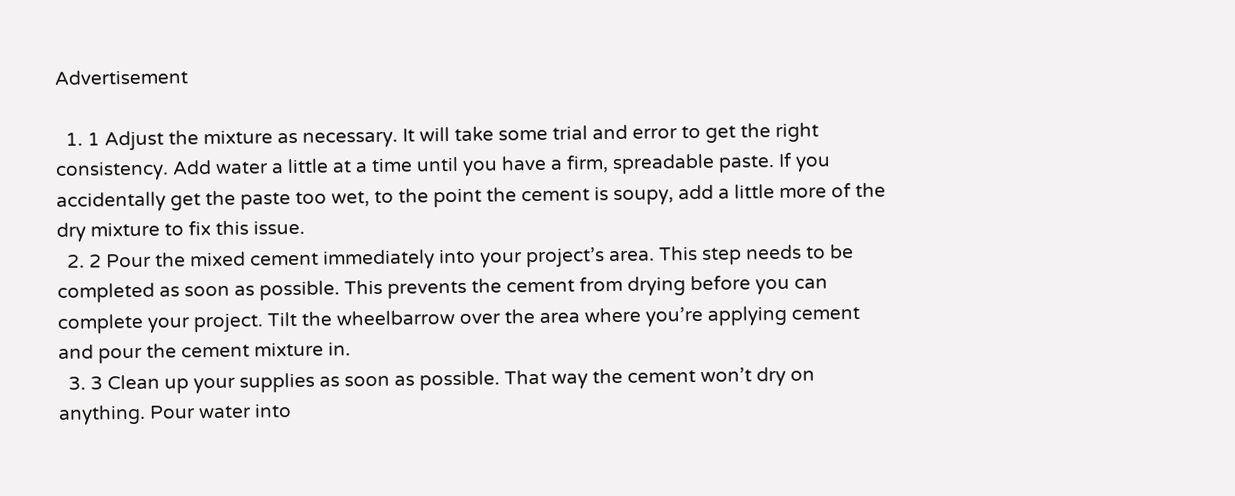Advertisement

  1. 1 Adjust the mixture as necessary. It will take some trial and error to get the right consistency. Add water a little at a time until you have a firm, spreadable paste. If you accidentally get the paste too wet, to the point the cement is soupy, add a little more of the dry mixture to fix this issue.
  2. 2 Pour the mixed cement immediately into your project’s area. This step needs to be completed as soon as possible. This prevents the cement from drying before you can complete your project. Tilt the wheelbarrow over the area where you’re applying cement and pour the cement mixture in.
  3. 3 Clean up your supplies as soon as possible. That way the cement won’t dry on anything. Pour water into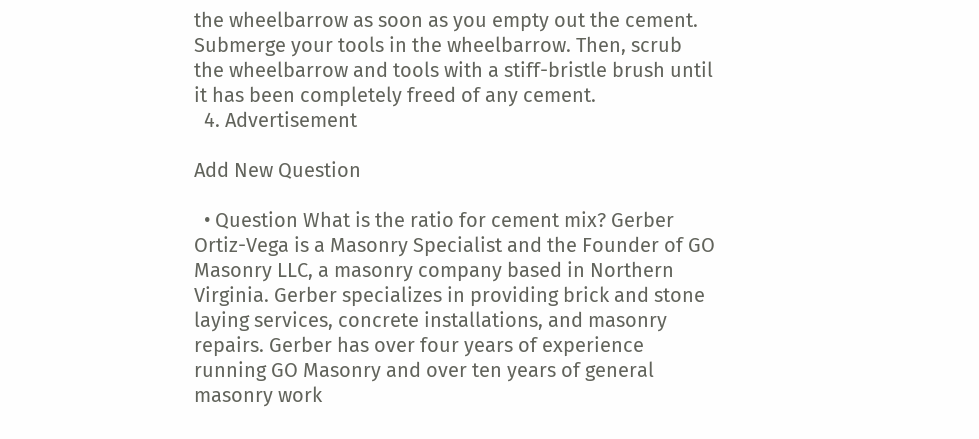the wheelbarrow as soon as you empty out the cement. Submerge your tools in the wheelbarrow. Then, scrub the wheelbarrow and tools with a stiff-bristle brush until it has been completely freed of any cement.
  4. Advertisement

Add New Question

  • Question What is the ratio for cement mix? Gerber Ortiz-Vega is a Masonry Specialist and the Founder of GO Masonry LLC, a masonry company based in Northern Virginia. Gerber specializes in providing brick and stone laying services, concrete installations, and masonry repairs. Gerber has over four years of experience running GO Masonry and over ten years of general masonry work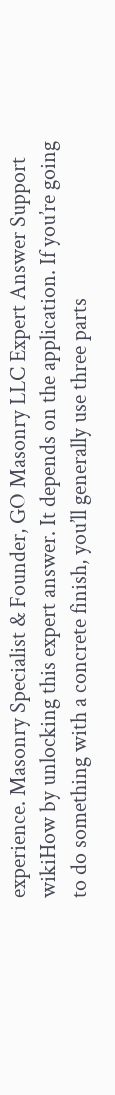experience. Masonry Specialist & Founder, GO Masonry LLC Expert Answer Support wikiHow by unlocking this expert answer. It depends on the application. If you’re going to do something with a concrete finish, you’ll generally use three parts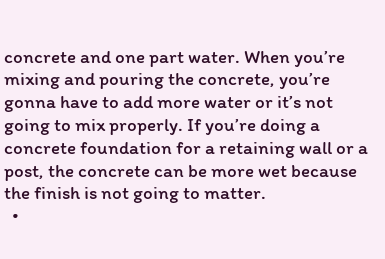concrete and one part water. When you’re mixing and pouring the concrete, you’re gonna have to add more water or it’s not going to mix properly. If you’re doing a concrete foundation for a retaining wall or a post, the concrete can be more wet because the finish is not going to matter.
  •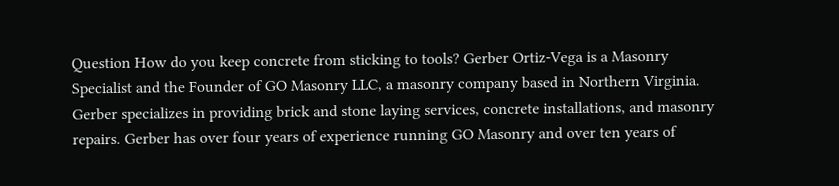Question How do you keep concrete from sticking to tools? Gerber Ortiz-Vega is a Masonry Specialist and the Founder of GO Masonry LLC, a masonry company based in Northern Virginia. Gerber specializes in providing brick and stone laying services, concrete installations, and masonry repairs. Gerber has over four years of experience running GO Masonry and over ten years of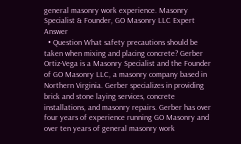general masonry work experience. Masonry Specialist & Founder, GO Masonry LLC Expert Answer
  • Question What safety precautions should be taken when mixing and placing concrete? Gerber Ortiz-Vega is a Masonry Specialist and the Founder of GO Masonry LLC, a masonry company based in Northern Virginia. Gerber specializes in providing brick and stone laying services, concrete installations, and masonry repairs. Gerber has over four years of experience running GO Masonry and over ten years of general masonry work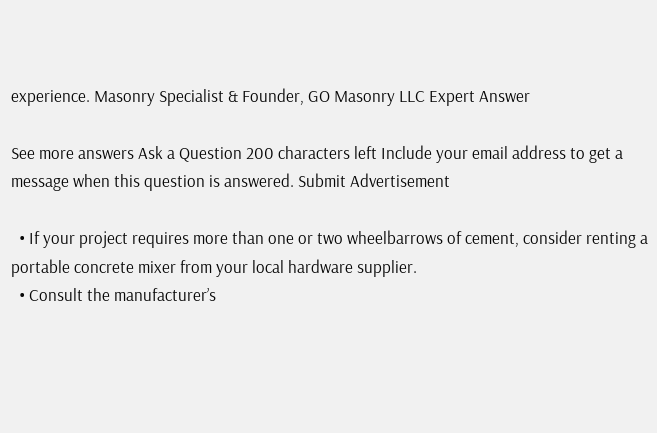experience. Masonry Specialist & Founder, GO Masonry LLC Expert Answer

See more answers Ask a Question 200 characters left Include your email address to get a message when this question is answered. Submit Advertisement

  • If your project requires more than one or two wheelbarrows of cement, consider renting a portable concrete mixer from your local hardware supplier.
  • Consult the manufacturer’s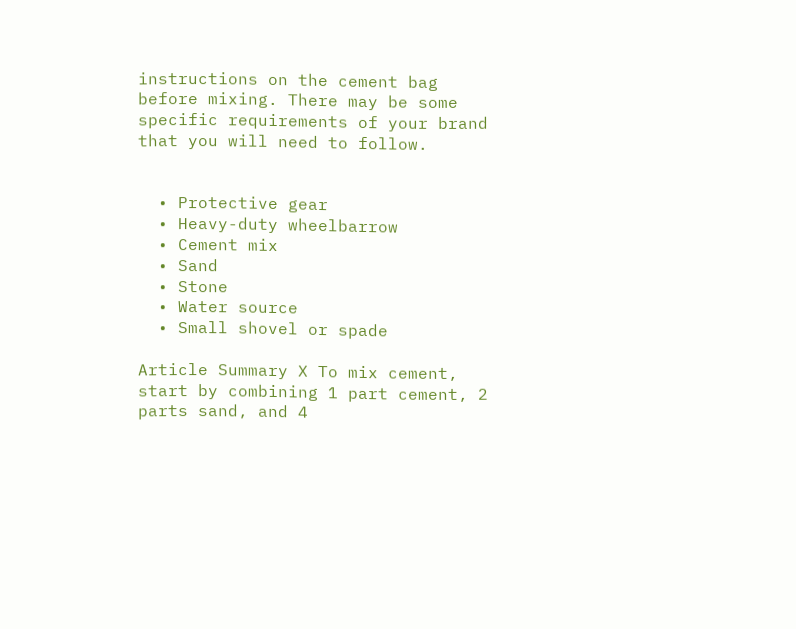instructions on the cement bag before mixing. There may be some specific requirements of your brand that you will need to follow.


  • Protective gear
  • Heavy-duty wheelbarrow
  • Cement mix
  • Sand
  • Stone
  • Water source
  • Small shovel or spade

Article Summary X To mix cement, start by combining 1 part cement, 2 parts sand, and 4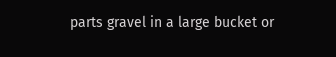parts gravel in a large bucket or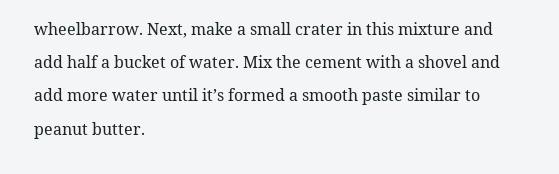wheelbarrow. Next, make a small crater in this mixture and add half a bucket of water. Mix the cement with a shovel and add more water until it’s formed a smooth paste similar to peanut butter.